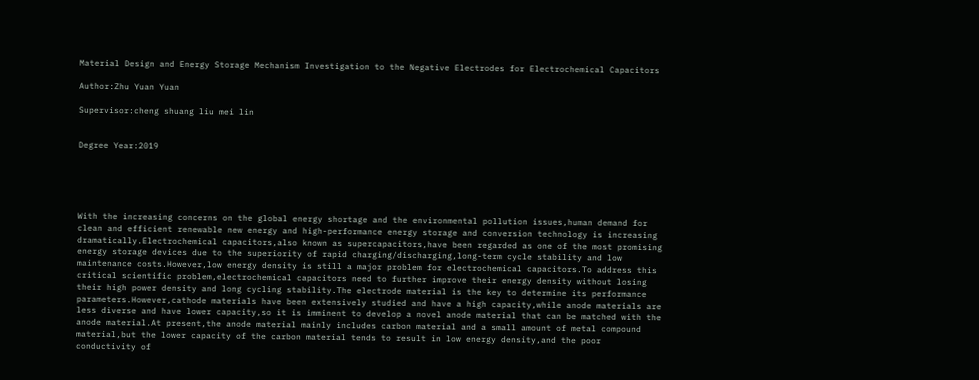Material Design and Energy Storage Mechanism Investigation to the Negative Electrodes for Electrochemical Capacitors

Author:Zhu Yuan Yuan

Supervisor:cheng shuang liu mei lin


Degree Year:2019





With the increasing concerns on the global energy shortage and the environmental pollution issues,human demand for clean and efficient renewable new energy and high-performance energy storage and conversion technology is increasing dramatically.Electrochemical capacitors,also known as supercapacitors,have been regarded as one of the most promising energy storage devices due to the superiority of rapid charging/discharging,long-term cycle stability and low maintenance costs.However,low energy density is still a major problem for electrochemical capacitors.To address this critical scientific problem,electrochemical capacitors need to further improve their energy density without losing their high power density and long cycling stability.The electrode material is the key to determine its performance parameters.However,cathode materials have been extensively studied and have a high capacity,while anode materials are less diverse and have lower capacity,so it is imminent to develop a novel anode material that can be matched with the anode material.At present,the anode material mainly includes carbon material and a small amount of metal compound material,but the lower capacity of the carbon material tends to result in low energy density,and the poor conductivity of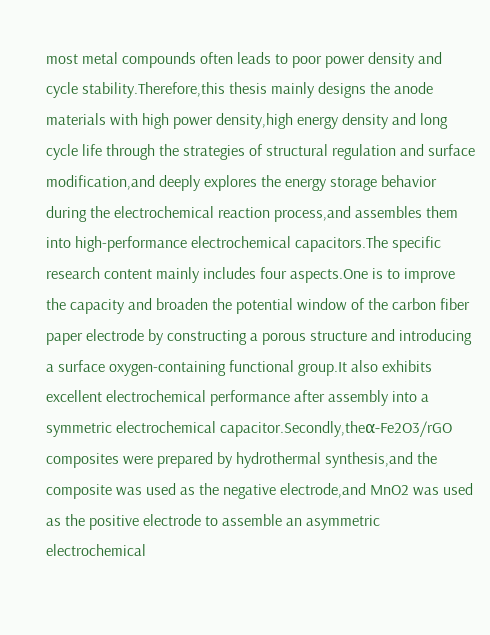most metal compounds often leads to poor power density and cycle stability.Therefore,this thesis mainly designs the anode materials with high power density,high energy density and long cycle life through the strategies of structural regulation and surface modification,and deeply explores the energy storage behavior during the electrochemical reaction process,and assembles them into high-performance electrochemical capacitors.The specific research content mainly includes four aspects.One is to improve the capacity and broaden the potential window of the carbon fiber paper electrode by constructing a porous structure and introducing a surface oxygen-containing functional group.It also exhibits excellent electrochemical performance after assembly into a symmetric electrochemical capacitor.Secondly,theα-Fe2O3/rGO composites were prepared by hydrothermal synthesis,and the composite was used as the negative electrode,and MnO2 was used as the positive electrode to assemble an asymmetric electrochemical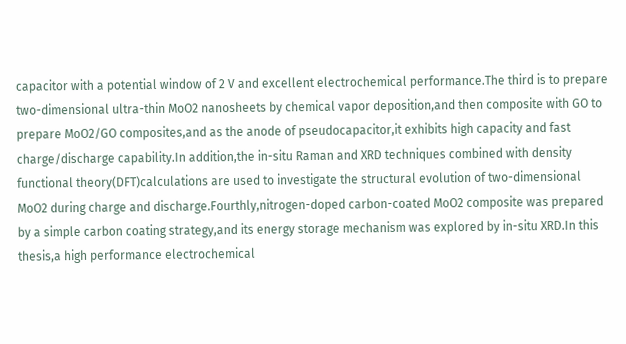capacitor with a potential window of 2 V and excellent electrochemical performance.The third is to prepare two-dimensional ultra-thin MoO2 nanosheets by chemical vapor deposition,and then composite with GO to prepare MoO2/GO composites,and as the anode of pseudocapacitor,it exhibits high capacity and fast charge/discharge capability.In addition,the in-situ Raman and XRD techniques combined with density functional theory(DFT)calculations are used to investigate the structural evolution of two-dimensional MoO2 during charge and discharge.Fourthly,nitrogen-doped carbon-coated MoO2 composite was prepared by a simple carbon coating strategy,and its energy storage mechanism was explored by in-situ XRD.In this thesis,a high performance electrochemical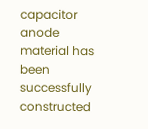capacitor anode material has been successfully constructed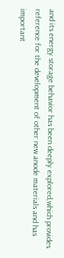and its energy storage behavior has been deeply explored,which provides reference for the development of other new anode materials and has important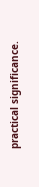practical significance.